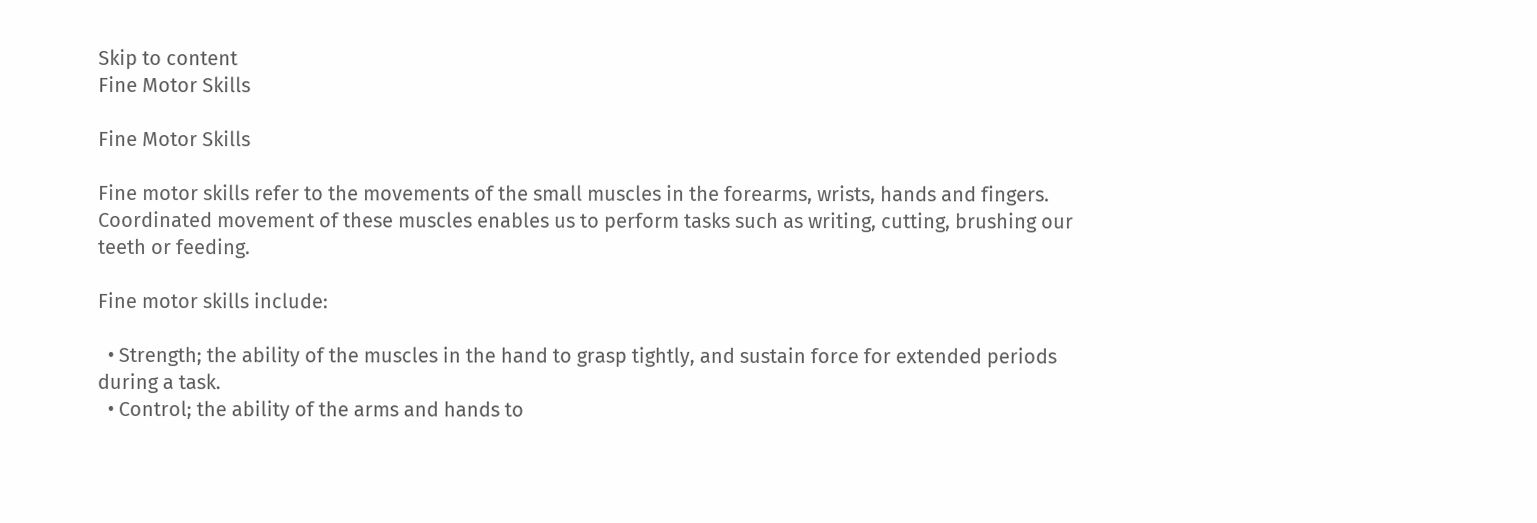Skip to content
Fine Motor Skills

Fine Motor Skills

Fine motor skills refer to the movements of the small muscles in the forearms, wrists, hands and fingers. Coordinated movement of these muscles enables us to perform tasks such as writing, cutting, brushing our teeth or feeding.

Fine motor skills include:

  • Strength; the ability of the muscles in the hand to grasp tightly, and sustain force for extended periods during a task.
  • Control; the ability of the arms and hands to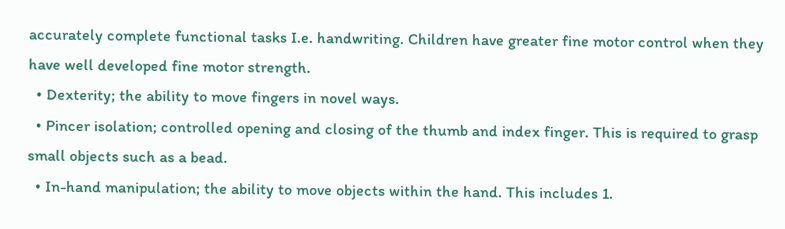accurately complete functional tasks I.e. handwriting. Children have greater fine motor control when they have well developed fine motor strength.
  • Dexterity; the ability to move fingers in novel ways.
  • Pincer isolation; controlled opening and closing of the thumb and index finger. This is required to grasp small objects such as a bead.
  • In-hand manipulation; the ability to move objects within the hand. This includes 1.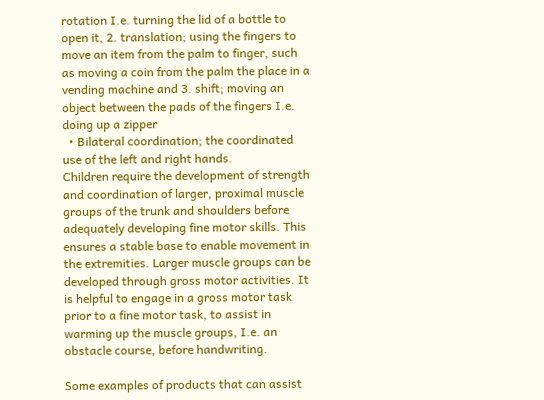rotation I.e. turning the lid of a bottle to open it, 2. translation; using the fingers to move an item from the palm to finger, such as moving a coin from the palm the place in a vending machine and 3. shift; moving an object between the pads of the fingers I.e. doing up a zipper
  • Bilateral coordination; the coordinated use of the left and right hands.
Children require the development of strength and coordination of larger, proximal muscle groups of the trunk and shoulders before adequately developing fine motor skills. This ensures a stable base to enable movement in the extremities. Larger muscle groups can be developed through gross motor activities. It is helpful to engage in a gross motor task prior to a fine motor task, to assist in warming up the muscle groups, I.e. an obstacle course, before handwriting.

Some examples of products that can assist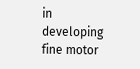in developing fine motor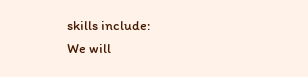skills include:
We will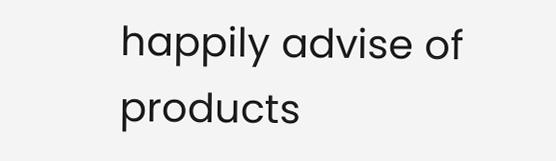happily advise of products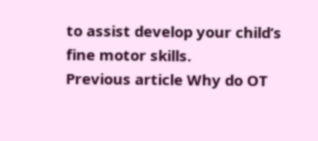to assist develop your child’s fine motor skills.
Previous article Why do OT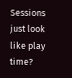Sessions just look like play time?